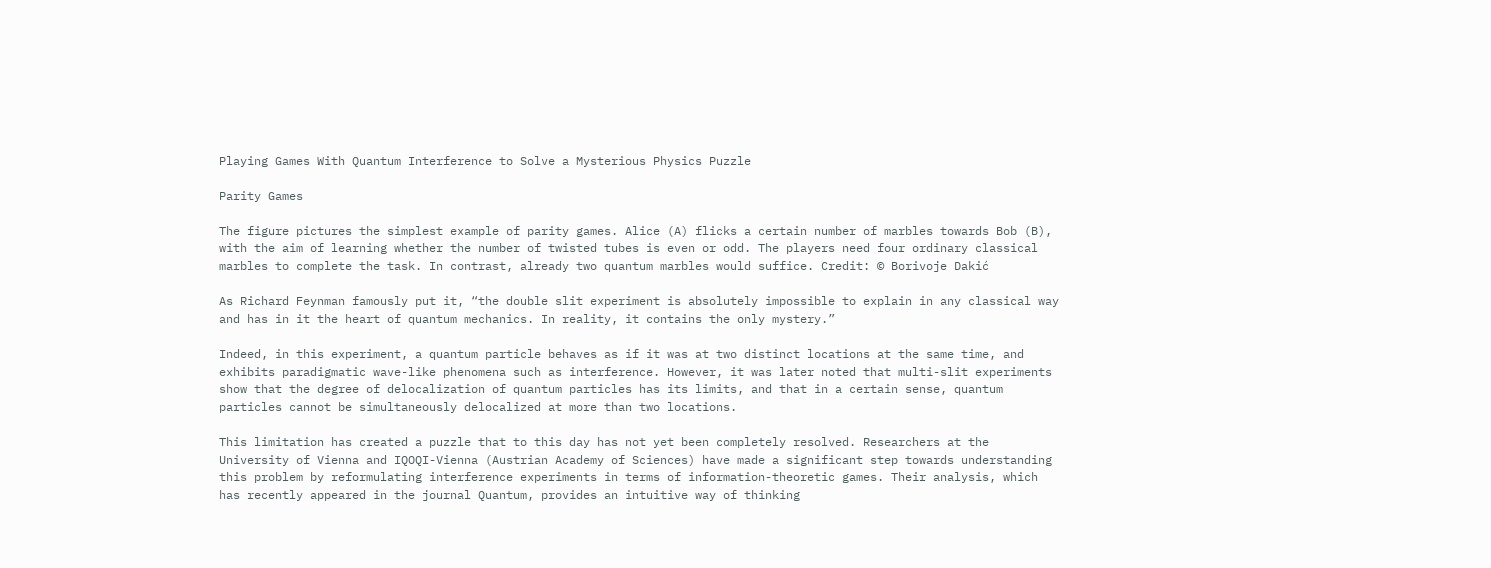Playing Games With Quantum Interference to Solve a Mysterious Physics Puzzle

Parity Games

The figure pictures the simplest example of parity games. Alice (A) flicks a certain number of marbles towards Bob (B), with the aim of learning whether the number of twisted tubes is even or odd. The players need four ordinary classical marbles to complete the task. In contrast, already two quantum marbles would suffice. Credit: © Borivoje Dakić

As Richard Feynman famously put it, “the double slit experiment is absolutely impossible to explain in any classical way and has in it the heart of quantum mechanics. In reality, it contains the only mystery.”

Indeed, in this experiment, a quantum particle behaves as if it was at two distinct locations at the same time, and exhibits paradigmatic wave-like phenomena such as interference. However, it was later noted that multi-slit experiments show that the degree of delocalization of quantum particles has its limits, and that in a certain sense, quantum particles cannot be simultaneously delocalized at more than two locations.

This limitation has created a puzzle that to this day has not yet been completely resolved. Researchers at the University of Vienna and IQOQI-Vienna (Austrian Academy of Sciences) have made a significant step towards understanding this problem by reformulating interference experiments in terms of information-theoretic games. Their analysis, which has recently appeared in the journal Quantum, provides an intuitive way of thinking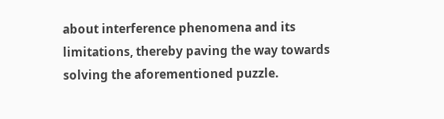about interference phenomena and its limitations, thereby paving the way towards solving the aforementioned puzzle.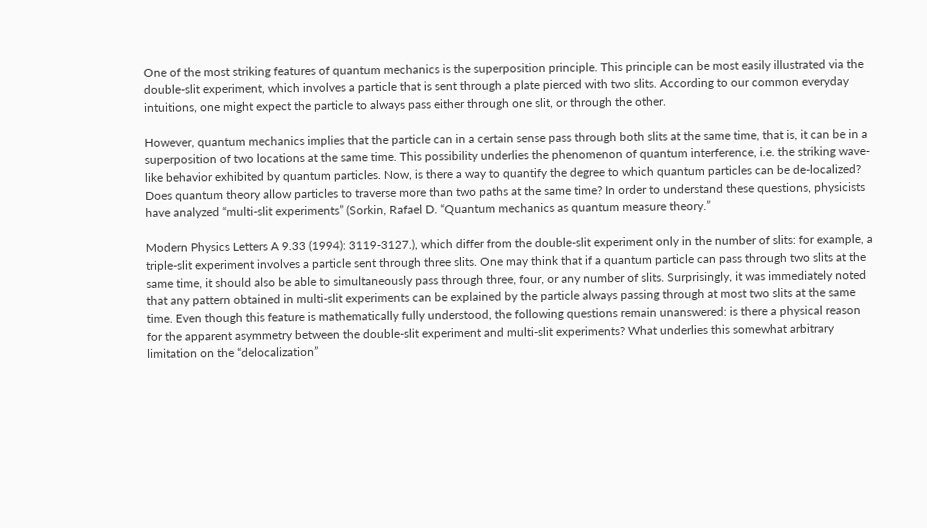One of the most striking features of quantum mechanics is the superposition principle. This principle can be most easily illustrated via the double-slit experiment, which involves a particle that is sent through a plate pierced with two slits. According to our common everyday intuitions, one might expect the particle to always pass either through one slit, or through the other.

However, quantum mechanics implies that the particle can in a certain sense pass through both slits at the same time, that is, it can be in a superposition of two locations at the same time. This possibility underlies the phenomenon of quantum interference, i.e. the striking wave-like behavior exhibited by quantum particles. Now, is there a way to quantify the degree to which quantum particles can be de-localized? Does quantum theory allow particles to traverse more than two paths at the same time? In order to understand these questions, physicists have analyzed “multi-slit experiments” (Sorkin, Rafael D. “Quantum mechanics as quantum measure theory.”

Modern Physics Letters A 9.33 (1994): 3119-3127.), which differ from the double-slit experiment only in the number of slits: for example, a triple-slit experiment involves a particle sent through three slits. One may think that if a quantum particle can pass through two slits at the same time, it should also be able to simultaneously pass through three, four, or any number of slits. Surprisingly, it was immediately noted that any pattern obtained in multi-slit experiments can be explained by the particle always passing through at most two slits at the same time. Even though this feature is mathematically fully understood, the following questions remain unanswered: is there a physical reason for the apparent asymmetry between the double-slit experiment and multi-slit experiments? What underlies this somewhat arbitrary limitation on the “delocalization”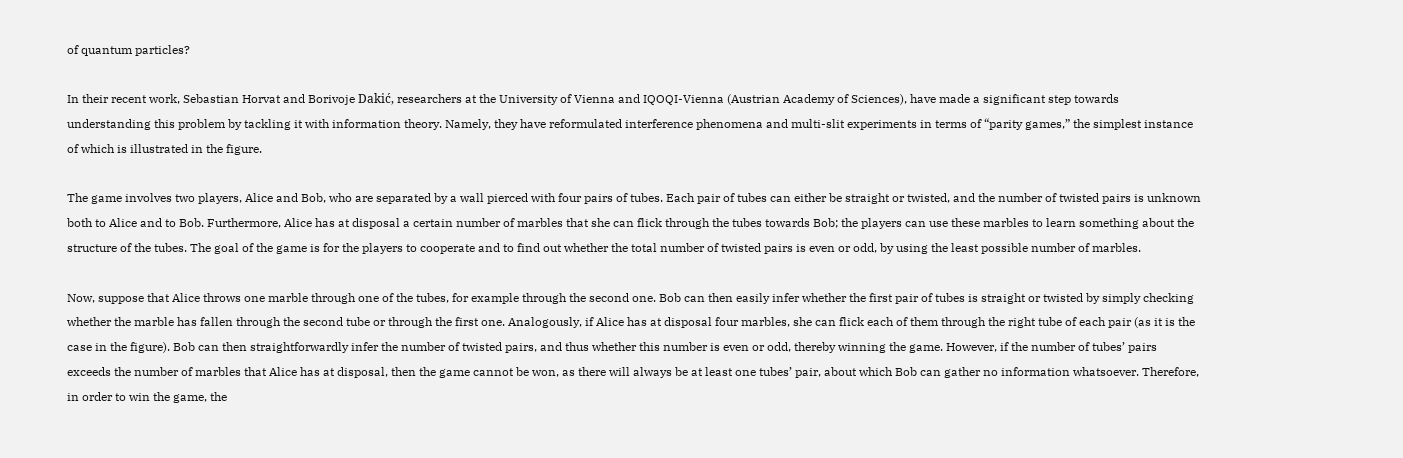of quantum particles?

In their recent work, Sebastian Horvat and Borivoje Dakić, researchers at the University of Vienna and IQOQI-Vienna (Austrian Academy of Sciences), have made a significant step towards understanding this problem by tackling it with information theory. Namely, they have reformulated interference phenomena and multi-slit experiments in terms of “parity games,” the simplest instance of which is illustrated in the figure.

The game involves two players, Alice and Bob, who are separated by a wall pierced with four pairs of tubes. Each pair of tubes can either be straight or twisted, and the number of twisted pairs is unknown both to Alice and to Bob. Furthermore, Alice has at disposal a certain number of marbles that she can flick through the tubes towards Bob; the players can use these marbles to learn something about the structure of the tubes. The goal of the game is for the players to cooperate and to find out whether the total number of twisted pairs is even or odd, by using the least possible number of marbles.

Now, suppose that Alice throws one marble through one of the tubes, for example through the second one. Bob can then easily infer whether the first pair of tubes is straight or twisted by simply checking whether the marble has fallen through the second tube or through the first one. Analogously, if Alice has at disposal four marbles, she can flick each of them through the right tube of each pair (as it is the case in the figure). Bob can then straightforwardly infer the number of twisted pairs, and thus whether this number is even or odd, thereby winning the game. However, if the number of tubes’ pairs exceeds the number of marbles that Alice has at disposal, then the game cannot be won, as there will always be at least one tubes’ pair, about which Bob can gather no information whatsoever. Therefore, in order to win the game, the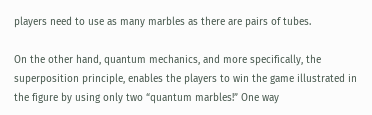players need to use as many marbles as there are pairs of tubes.

On the other hand, quantum mechanics, and more specifically, the superposition principle, enables the players to win the game illustrated in the figure by using only two “quantum marbles!” One way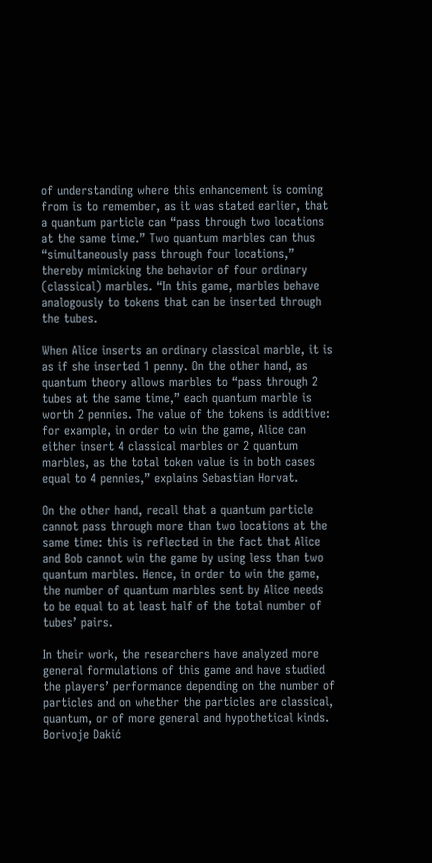of understanding where this enhancement is coming from is to remember, as it was stated earlier, that a quantum particle can “pass through two locations at the same time.” Two quantum marbles can thus “simultaneously pass through four locations,” thereby mimicking the behavior of four ordinary (classical) marbles. “In this game, marbles behave analogously to tokens that can be inserted through the tubes.

When Alice inserts an ordinary classical marble, it is as if she inserted 1 penny. On the other hand, as quantum theory allows marbles to “pass through 2 tubes at the same time,” each quantum marble is worth 2 pennies. The value of the tokens is additive: for example, in order to win the game, Alice can either insert 4 classical marbles or 2 quantum marbles, as the total token value is in both cases equal to 4 pennies,” explains Sebastian Horvat.

On the other hand, recall that a quantum particle cannot pass through more than two locations at the same time: this is reflected in the fact that Alice and Bob cannot win the game by using less than two quantum marbles. Hence, in order to win the game, the number of quantum marbles sent by Alice needs to be equal to at least half of the total number of tubes’ pairs.

In their work, the researchers have analyzed more general formulations of this game and have studied the players’ performance depending on the number of particles and on whether the particles are classical, quantum, or of more general and hypothetical kinds. Borivoje Dakić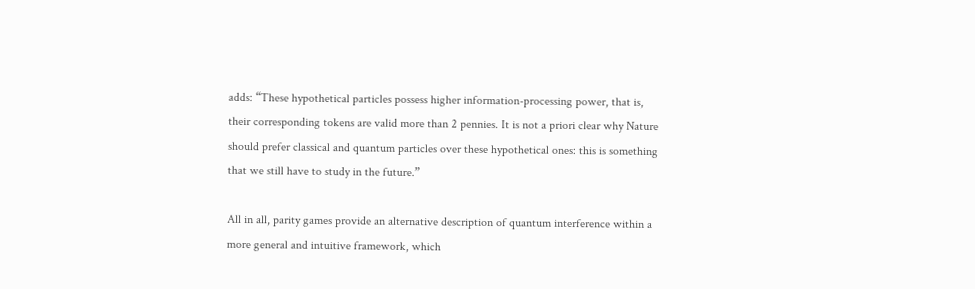adds: “These hypothetical particles possess higher information-processing power, that is, their corresponding tokens are valid more than 2 pennies. It is not a priori clear why Nature should prefer classical and quantum particles over these hypothetical ones: this is something that we still have to study in the future.”

All in all, parity games provide an alternative description of quantum interference within a more general and intuitive framework, which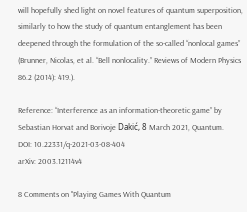will hopefully shed light on novel features of quantum superposition, similarly to how the study of quantum entanglement has been deepened through the formulation of the so-called “nonlocal games” (Brunner, Nicolas, et al. “Bell nonlocality.” Reviews of Modern Physics 86.2 (2014): 419.).

Reference: “Interference as an information-theoretic game” by Sebastian Horvat and Borivoje Dakić, 8 March 2021, Quantum.
DOI: 10.22331/q-2021-03-08-404
arXiv: 2003.12114v4

8 Comments on "Playing Games With Quantum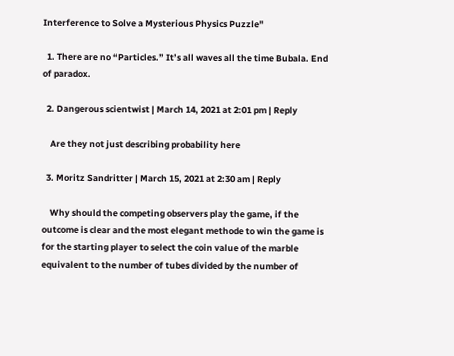Interference to Solve a Mysterious Physics Puzzle"

  1. There are no “Particles.” It’s all waves all the time Bubala. End of paradox.

  2. Dangerous scientwist | March 14, 2021 at 2:01 pm | Reply

    Are they not just describing probability here

  3. Moritz Sandritter | March 15, 2021 at 2:30 am | Reply

    Why should the competing observers play the game, if the outcome is clear and the most elegant methode to win the game is for the starting player to select the coin value of the marble equivalent to the number of tubes divided by the number of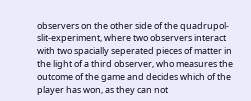observers on the other side of the quadrupol-slit-experiment, where two observers interact with two spacially seperated pieces of matter in the light of a third observer, who measures the outcome of the game and decides which of the player has won, as they can not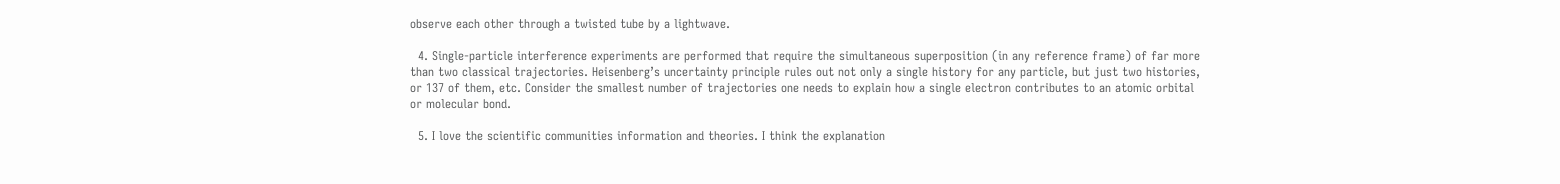observe each other through a twisted tube by a lightwave.

  4. Single-particle interference experiments are performed that require the simultaneous superposition (in any reference frame) of far more than two classical trajectories. Heisenberg’s uncertainty principle rules out not only a single history for any particle, but just two histories, or 137 of them, etc. Consider the smallest number of trajectories one needs to explain how a single electron contributes to an atomic orbital or molecular bond.

  5. I love the scientific communities information and theories. I think the explanation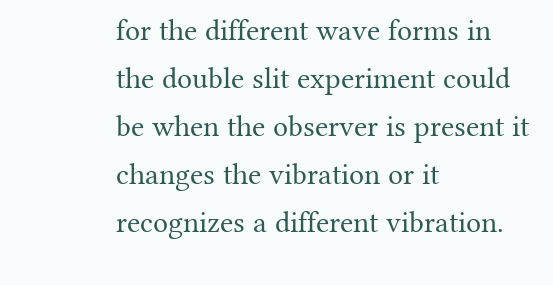for the different wave forms in the double slit experiment could be when the observer is present it changes the vibration or it recognizes a different vibration.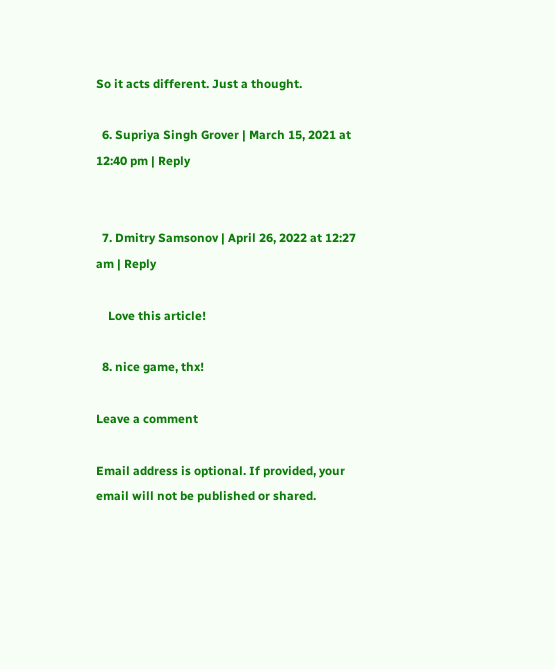So it acts different. Just a thought.

  6. Supriya Singh Grover | March 15, 2021 at 12:40 pm | Reply


  7. Dmitry Samsonov | April 26, 2022 at 12:27 am | Reply

    Love this article!

  8. nice game, thx!

Leave a comment

Email address is optional. If provided, your email will not be published or shared.